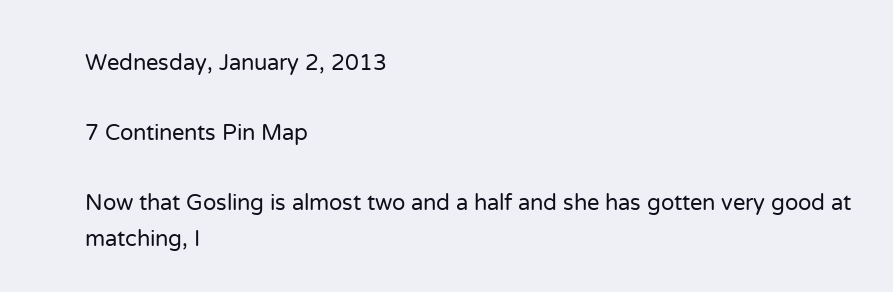Wednesday, January 2, 2013

7 Continents Pin Map

Now that Gosling is almost two and a half and she has gotten very good at matching, I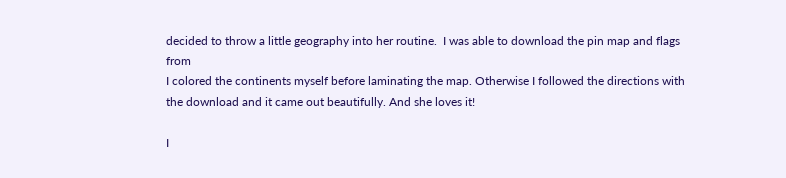decided to throw a little geography into her routine.  I was able to download the pin map and flags from
I colored the continents myself before laminating the map. Otherwise I followed the directions with the download and it came out beautifully. And she loves it!

I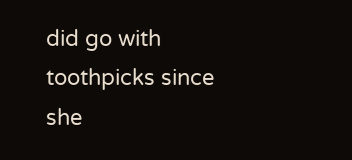did go with toothpicks since she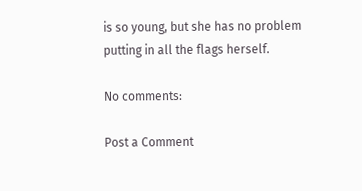is so young, but she has no problem putting in all the flags herself.

No comments:

Post a Comment